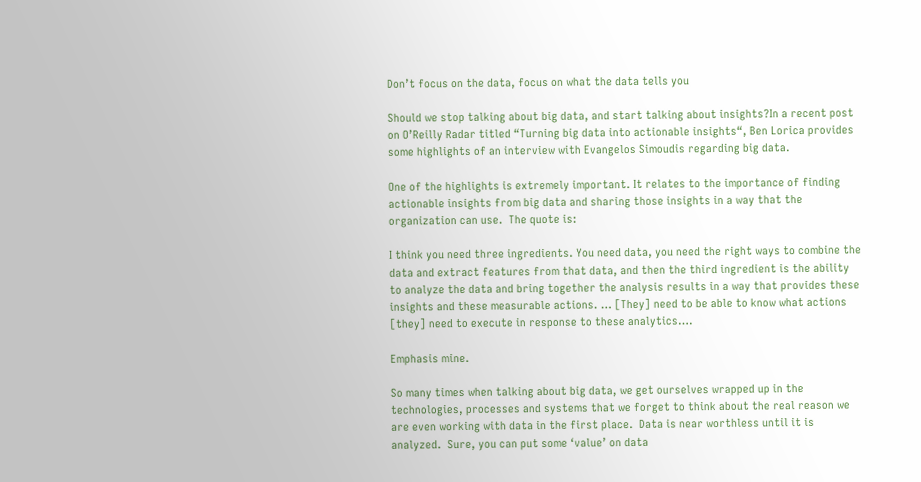Don’t focus on the data, focus on what the data tells you

Should we stop talking about big data, and start talking about insights?In a recent post on O’Reilly Radar titled “Turning big data into actionable insights“, Ben Lorica provides some highlights of an interview with Evangelos Simoudis regarding big data.

One of the highlights is extremely important. It relates to the importance of finding actionable insights from big data and sharing those insights in a way that the organization can use.  The quote is:

I think you need three ingredients. You need data, you need the right ways to combine the data and extract features from that data, and then the third ingredient is the ability to analyze the data and bring together the analysis results in a way that provides these insights and these measurable actions. … [They] need to be able to know what actions [they] need to execute in response to these analytics….

Emphasis mine.

So many times when talking about big data, we get ourselves wrapped up in the technologies, processes and systems that we forget to think about the real reason we are even working with data in the first place.  Data is near worthless until it is analyzed.  Sure, you can put some ‘value’ on data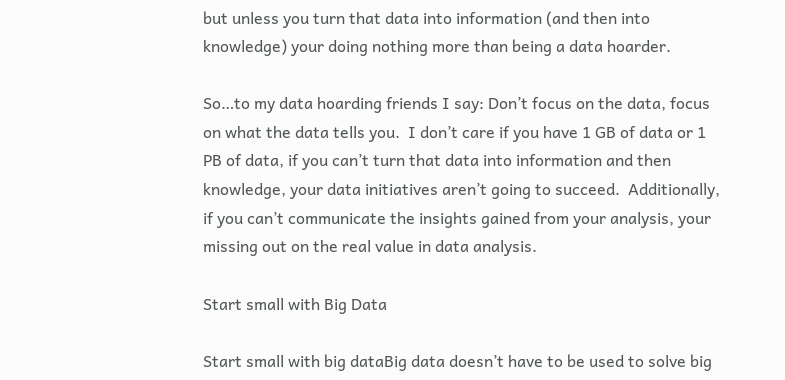but unless you turn that data into information (and then into knowledge) your doing nothing more than being a data hoarder.

So…to my data hoarding friends I say: Don’t focus on the data, focus on what the data tells you.  I don’t care if you have 1 GB of data or 1 PB of data, if you can’t turn that data into information and then knowledge, your data initiatives aren’t going to succeed.  Additionally, if you can’t communicate the insights gained from your analysis, your missing out on the real value in data analysis.

Start small with Big Data

Start small with big dataBig data doesn’t have to be used to solve big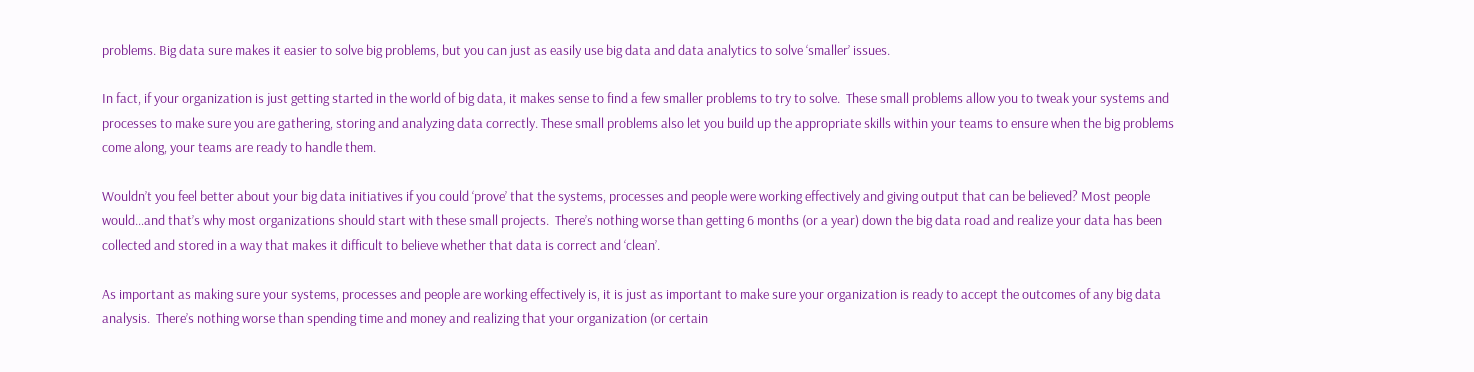problems. Big data sure makes it easier to solve big problems, but you can just as easily use big data and data analytics to solve ‘smaller’ issues.

In fact, if your organization is just getting started in the world of big data, it makes sense to find a few smaller problems to try to solve.  These small problems allow you to tweak your systems and processes to make sure you are gathering, storing and analyzing data correctly. These small problems also let you build up the appropriate skills within your teams to ensure when the big problems come along, your teams are ready to handle them.

Wouldn’t you feel better about your big data initiatives if you could ‘prove’ that the systems, processes and people were working effectively and giving output that can be believed? Most people would…and that’s why most organizations should start with these small projects.  There’s nothing worse than getting 6 months (or a year) down the big data road and realize your data has been collected and stored in a way that makes it difficult to believe whether that data is correct and ‘clean’.

As important as making sure your systems, processes and people are working effectively is, it is just as important to make sure your organization is ready to accept the outcomes of any big data analysis.  There’s nothing worse than spending time and money and realizing that your organization (or certain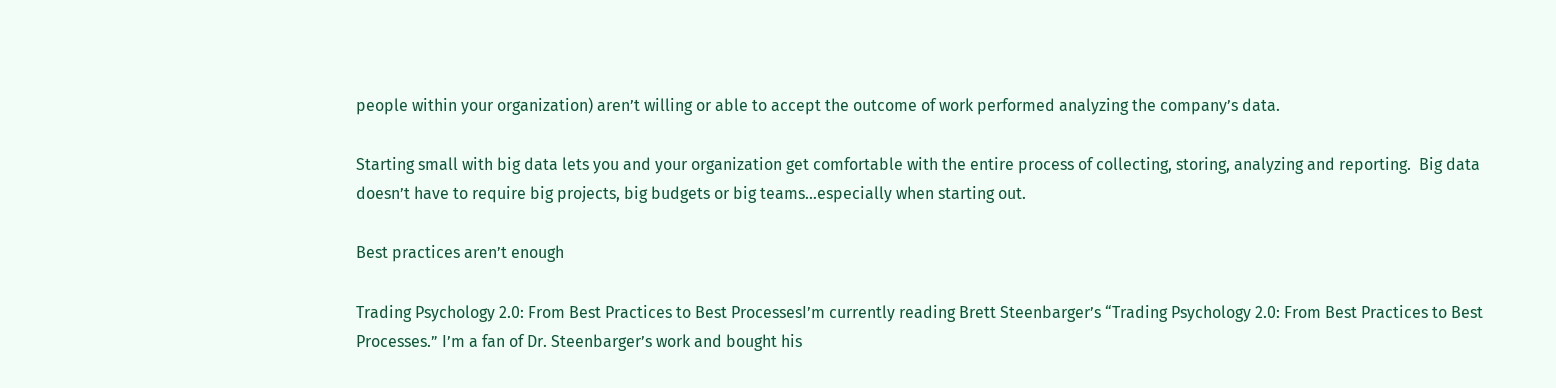people within your organization) aren’t willing or able to accept the outcome of work performed analyzing the company’s data.

Starting small with big data lets you and your organization get comfortable with the entire process of collecting, storing, analyzing and reporting.  Big data doesn’t have to require big projects, big budgets or big teams…especially when starting out.

Best practices aren’t enough

Trading Psychology 2.0: From Best Practices to Best ProcessesI’m currently reading Brett Steenbarger’s “Trading Psychology 2.0: From Best Practices to Best Processes.” I’m a fan of Dr. Steenbarger’s work and bought his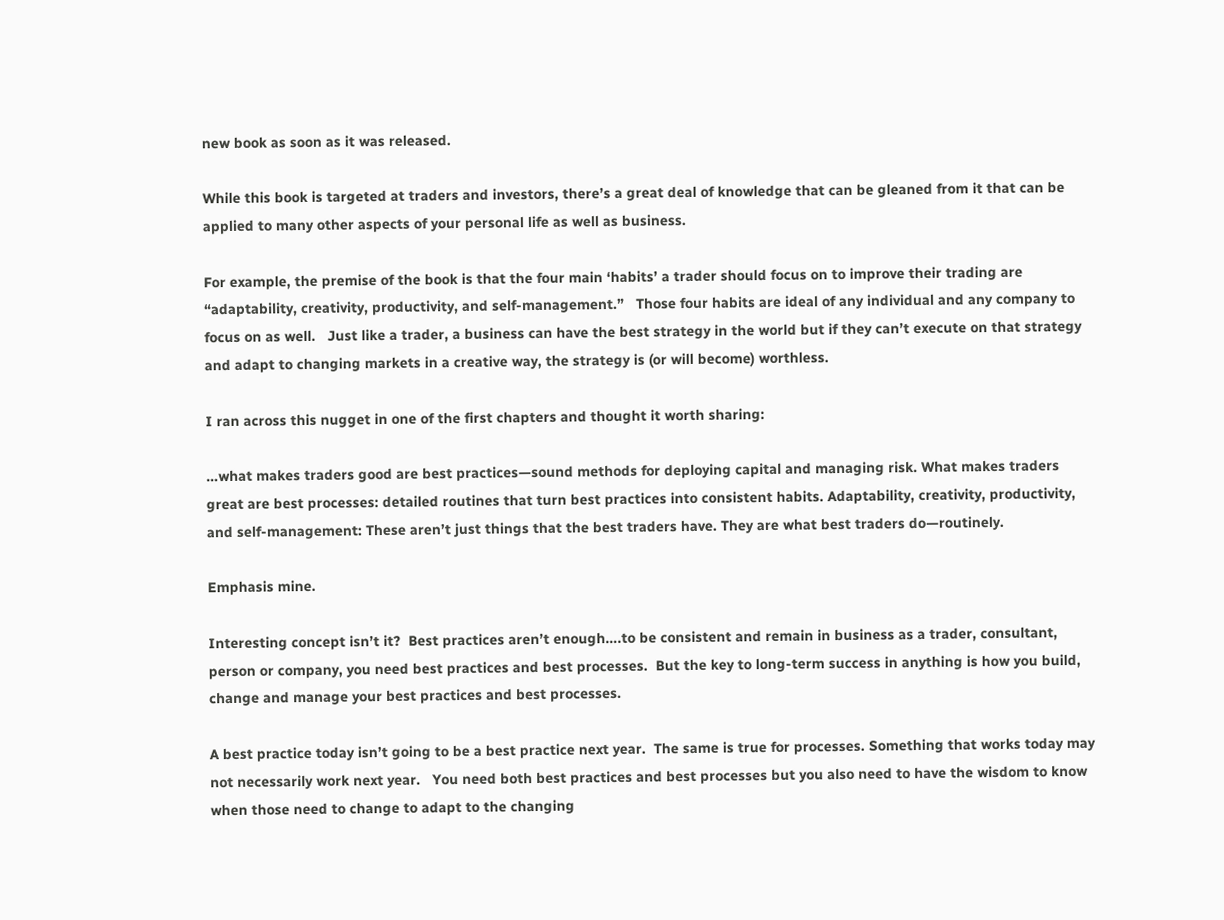new book as soon as it was released.

While this book is targeted at traders and investors, there’s a great deal of knowledge that can be gleaned from it that can be applied to many other aspects of your personal life as well as business.

For example, the premise of the book is that the four main ‘habits’ a trader should focus on to improve their trading are “adaptability, creativity, productivity, and self-management.”   Those four habits are ideal of any individual and any company to focus on as well.   Just like a trader, a business can have the best strategy in the world but if they can’t execute on that strategy and adapt to changing markets in a creative way, the strategy is (or will become) worthless.

I ran across this nugget in one of the first chapters and thought it worth sharing:

…what makes traders good are best practices—sound methods for deploying capital and managing risk. What makes traders great are best processes: detailed routines that turn best practices into consistent habits. Adaptability, creativity, productivity, and self-management: These aren’t just things that the best traders have. They are what best traders do—routinely.

Emphasis mine.

Interesting concept isn’t it?  Best practices aren’t enough….to be consistent and remain in business as a trader, consultant, person or company, you need best practices and best processes.  But the key to long-term success in anything is how you build, change and manage your best practices and best processes.

A best practice today isn’t going to be a best practice next year.  The same is true for processes. Something that works today may not necessarily work next year.   You need both best practices and best processes but you also need to have the wisdom to know when those need to change to adapt to the changing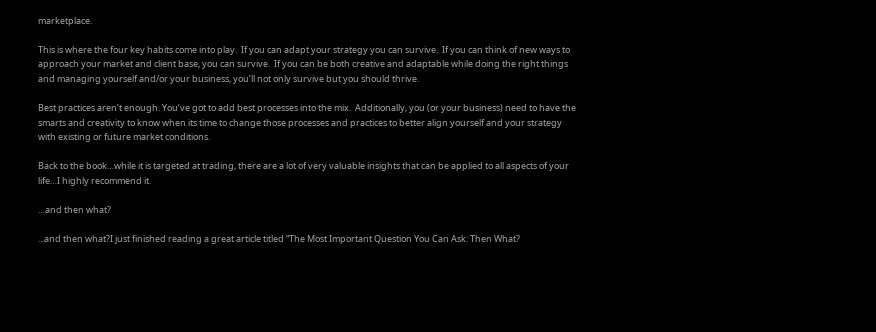marketplace.

This is where the four key habits come into play.  If you can adapt your strategy you can survive.  If you can think of new ways to approach your market and client base, you can survive.  If you can be both creative and adaptable while doing the right things and managing yourself and/or your business, you’ll not only survive but you should thrive.

Best practices aren’t enough. You’ve got to add best processes into the mix.  Additionally, you (or your business) need to have the smarts and creativity to know when its time to change those processes and practices to better align yourself and your strategy with existing or future market conditions.

Back to the book…while it is targeted at trading, there are a lot of very valuable insights that can be applied to all aspects of your life…I highly recommend it.

…and then what?

...and then what?I just finished reading a great article titled “The Most Important Question You Can Ask: Then What?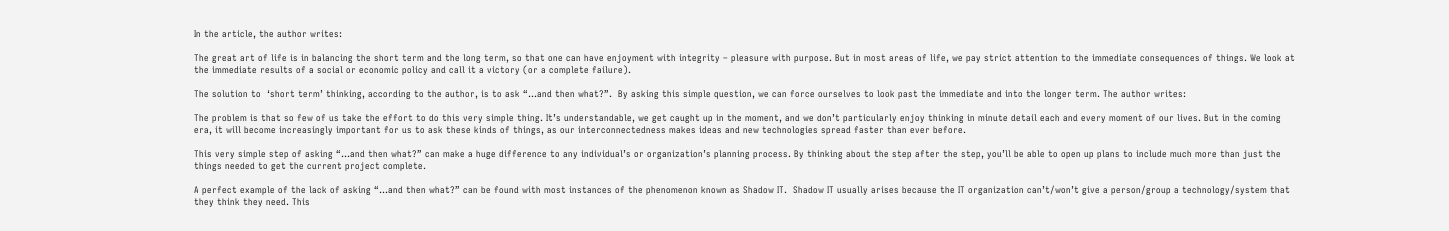In the article, the author writes:

The great art of life is in balancing the short term and the long term, so that one can have enjoyment with integrity – pleasure with purpose. But in most areas of life, we pay strict attention to the immediate consequences of things. We look at the immediate results of a social or economic policy and call it a victory (or a complete failure).

The solution to  ‘short term’ thinking, according to the author, is to ask “…and then what?”.  By asking this simple question, we can force ourselves to look past the immediate and into the longer term. The author writes:

The problem is that so few of us take the effort to do this very simple thing. It’s understandable, we get caught up in the moment, and we don’t particularly enjoy thinking in minute detail each and every moment of our lives. But in the coming era, it will become increasingly important for us to ask these kinds of things, as our interconnectedness makes ideas and new technologies spread faster than ever before.

This very simple step of asking “…and then what?” can make a huge difference to any individual’s or organization’s planning process. By thinking about the step after the step, you’ll be able to open up plans to include much more than just the things needed to get the current project complete.

A perfect example of the lack of asking “…and then what?” can be found with most instances of the phenomenon known as Shadow IT.  Shadow IT usually arises because the IT organization can’t/won’t give a person/group a technology/system that they think they need. This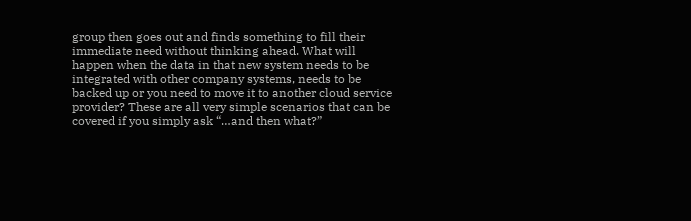group then goes out and finds something to fill their immediate need without thinking ahead. What will happen when the data in that new system needs to be integrated with other company systems, needs to be backed up or you need to move it to another cloud service provider? These are all very simple scenarios that can be covered if you simply ask “…and then what?”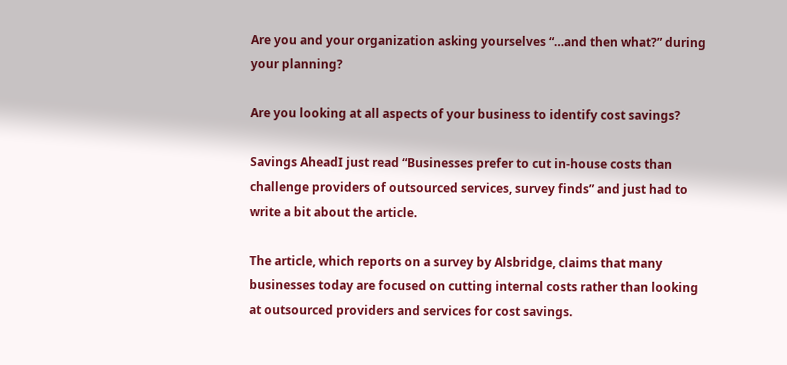Are you and your organization asking yourselves “…and then what?” during your planning?

Are you looking at all aspects of your business to identify cost savings?

Savings AheadI just read “Businesses prefer to cut in-house costs than challenge providers of outsourced services, survey finds” and just had to write a bit about the article.

The article, which reports on a survey by Alsbridge, claims that many businesses today are focused on cutting internal costs rather than looking at outsourced providers and services for cost savings.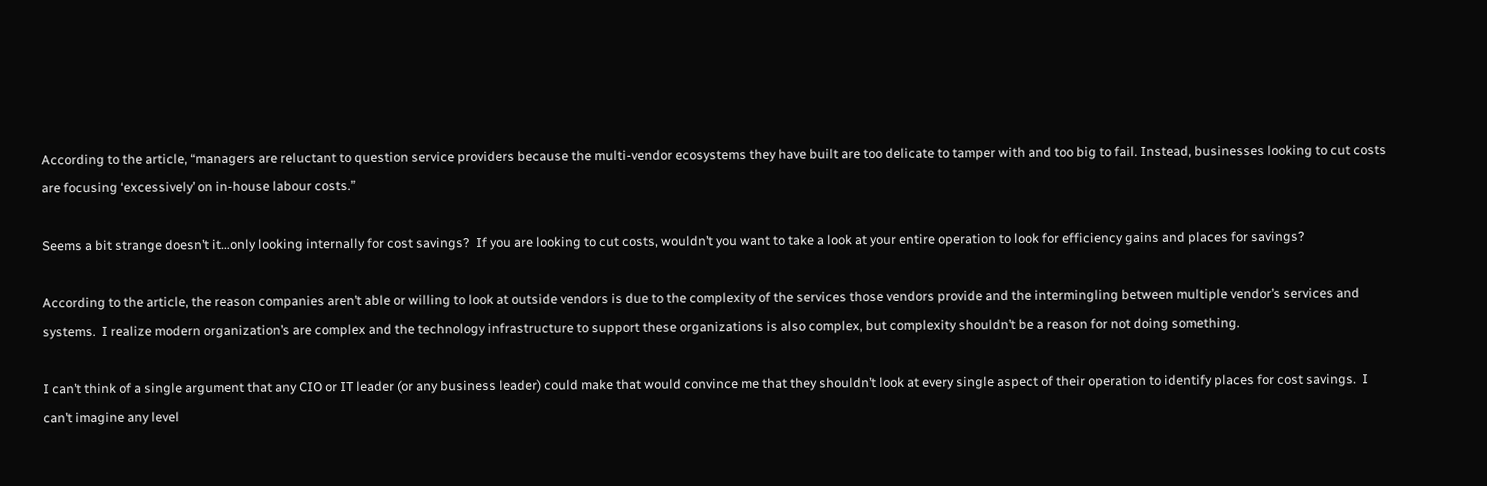According to the article, “managers are reluctant to question service providers because the multi-vendor ecosystems they have built are too delicate to tamper with and too big to fail. Instead, businesses looking to cut costs are focusing ‘excessively’ on in-house labour costs.”

Seems a bit strange doesn’t it…only looking internally for cost savings?  If you are looking to cut costs, wouldn’t you want to take a look at your entire operation to look for efficiency gains and places for savings?

According to the article, the reason companies aren’t able or willing to look at outside vendors is due to the complexity of the services those vendors provide and the intermingling between multiple vendor’s services and systems.  I realize modern organization’s are complex and the technology infrastructure to support these organizations is also complex, but complexity shouldn’t be a reason for not doing something.

I can’t think of a single argument that any CIO or IT leader (or any business leader) could make that would convince me that they shouldn’t look at every single aspect of their operation to identify places for cost savings.  I can’t imagine any level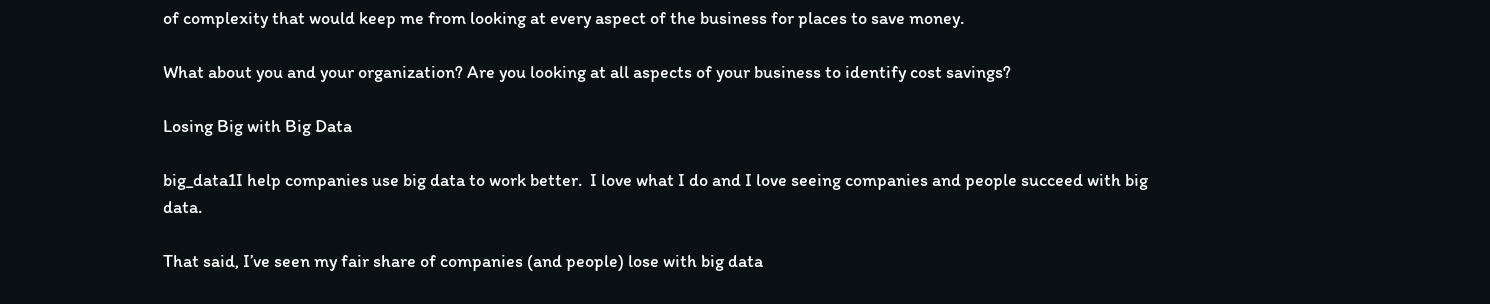of complexity that would keep me from looking at every aspect of the business for places to save money.

What about you and your organization? Are you looking at all aspects of your business to identify cost savings?

Losing Big with Big Data

big_data1I help companies use big data to work better.  I love what I do and I love seeing companies and people succeed with big data.

That said, I’ve seen my fair share of companies (and people) lose with big data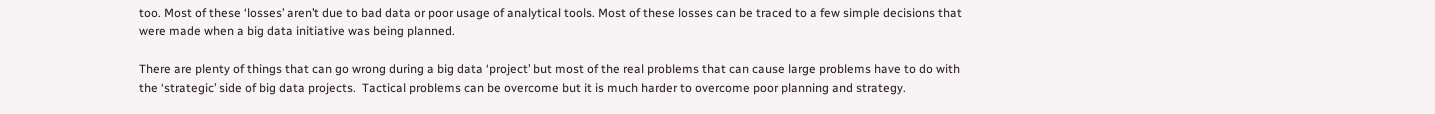too. Most of these ‘losses’ aren’t due to bad data or poor usage of analytical tools. Most of these losses can be traced to a few simple decisions that were made when a big data initiative was being planned.

There are plenty of things that can go wrong during a big data ‘project’ but most of the real problems that can cause large problems have to do with the ‘strategic’ side of big data projects.  Tactical problems can be overcome but it is much harder to overcome poor planning and strategy.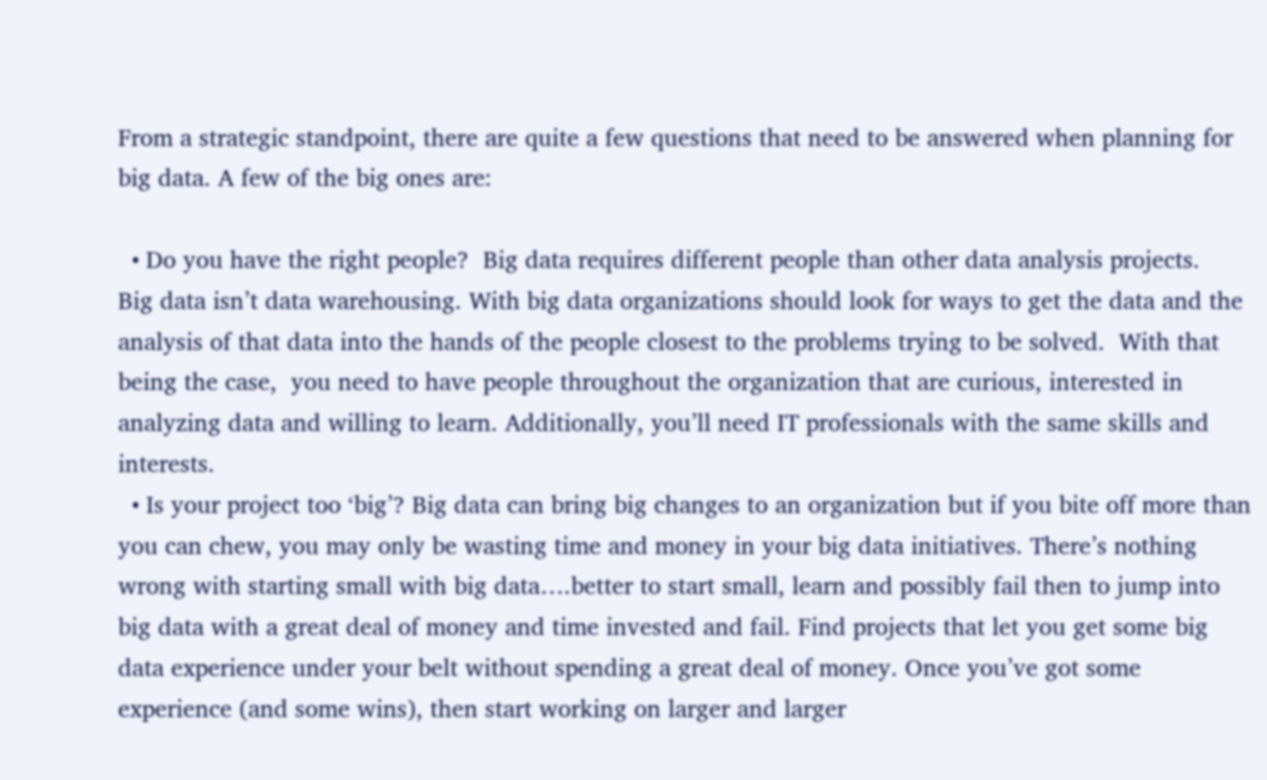From a strategic standpoint, there are quite a few questions that need to be answered when planning for big data. A few of the big ones are:

  • Do you have the right people?  Big data requires different people than other data analysis projects.   Big data isn’t data warehousing. With big data organizations should look for ways to get the data and the analysis of that data into the hands of the people closest to the problems trying to be solved.  With that being the case,  you need to have people throughout the organization that are curious, interested in analyzing data and willing to learn. Additionally, you’ll need IT professionals with the same skills and interests.
  • Is your project too ‘big’? Big data can bring big changes to an organization but if you bite off more than you can chew, you may only be wasting time and money in your big data initiatives. There’s nothing wrong with starting small with big data….better to start small, learn and possibly fail then to jump into big data with a great deal of money and time invested and fail. Find projects that let you get some big data experience under your belt without spending a great deal of money. Once you’ve got some experience (and some wins), then start working on larger and larger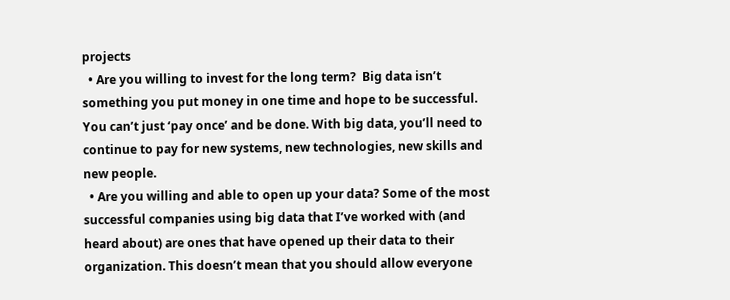projects
  • Are you willing to invest for the long term?  Big data isn’t something you put money in one time and hope to be successful.  You can’t just ‘pay once’ and be done. With big data, you’ll need to continue to pay for new systems, new technologies, new skills and new people.
  • Are you willing and able to open up your data? Some of the most successful companies using big data that I’ve worked with (and heard about) are ones that have opened up their data to their organization. This doesn’t mean that you should allow everyone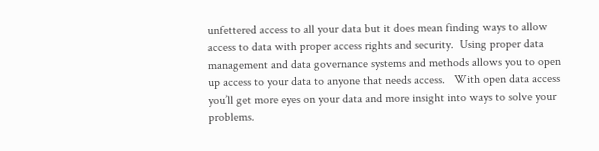unfettered access to all your data but it does mean finding ways to allow access to data with proper access rights and security.  Using proper data management and data governance systems and methods allows you to open up access to your data to anyone that needs access.   With open data access you’ll get more eyes on your data and more insight into ways to solve your problems.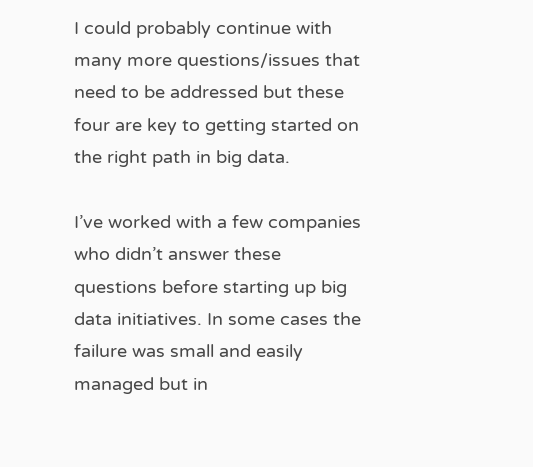I could probably continue with many more questions/issues that need to be addressed but these four are key to getting started on the right path in big data.

I’ve worked with a few companies who didn’t answer these questions before starting up big data initiatives. In some cases the failure was small and easily managed but in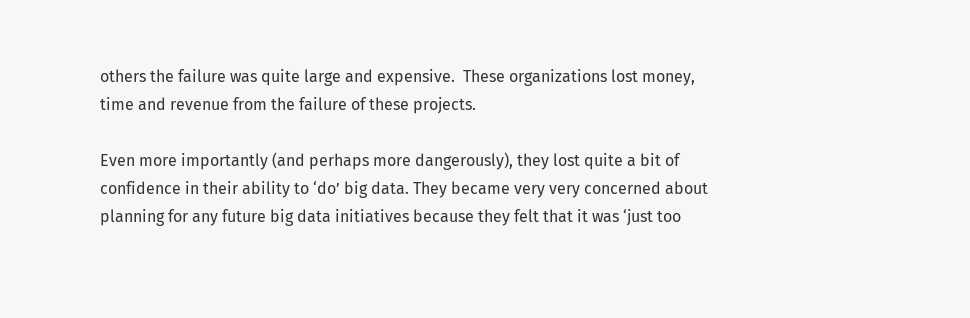others the failure was quite large and expensive.  These organizations lost money, time and revenue from the failure of these projects.

Even more importantly (and perhaps more dangerously), they lost quite a bit of confidence in their ability to ‘do’ big data. They became very very concerned about planning for any future big data initiatives because they felt that it was ‘just too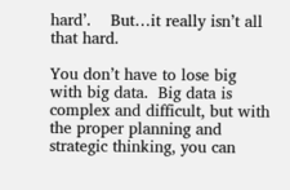hard’.    But…it really isn’t all that hard.

You don’t have to lose big with big data.  Big data is complex and difficult, but with the proper planning and strategic thinking, you can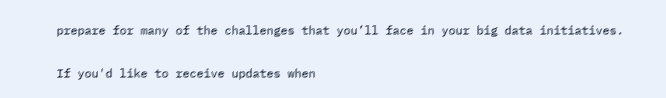prepare for many of the challenges that you’ll face in your big data initiatives.

If you'd like to receive updates when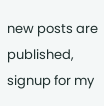new posts are published, signup for my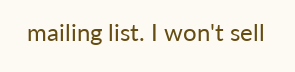mailing list. I won't sell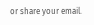or share your email.